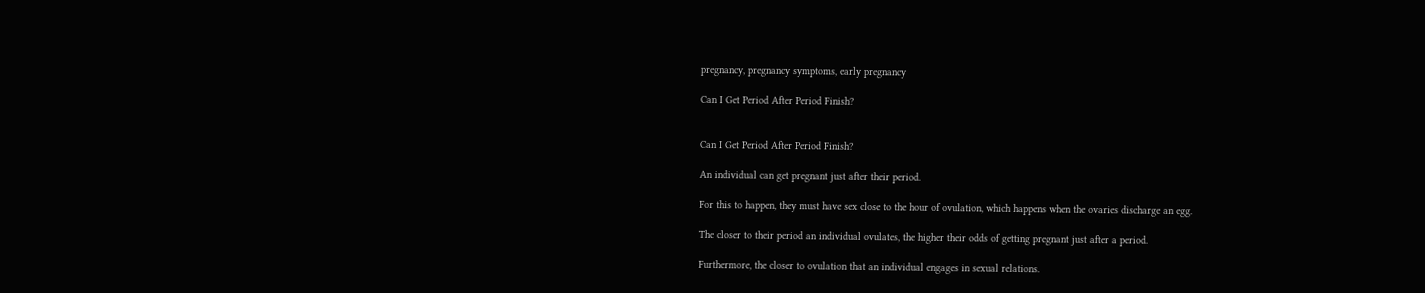pregnancy, pregnancy symptoms, early pregnancy

Can I Get Period After Period Finish?


Can I Get Period After Period Finish?

An individual can get pregnant just after their period.

For this to happen, they must have sex close to the hour of ovulation, which happens when the ovaries discharge an egg.

The closer to their period an individual ovulates, the higher their odds of getting pregnant just after a period.

Furthermore, the closer to ovulation that an individual engages in sexual relations.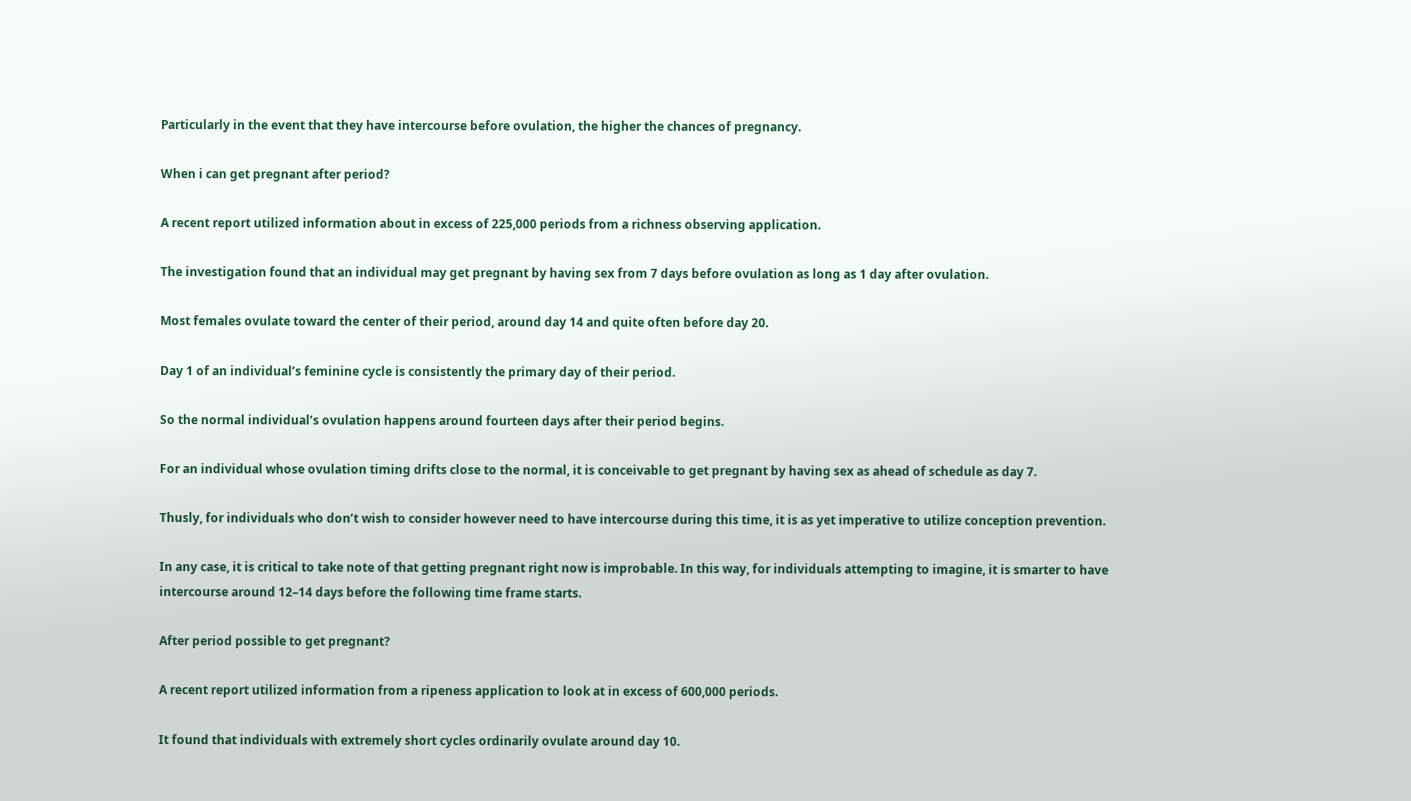Particularly in the event that they have intercourse before ovulation, the higher the chances of pregnancy.

When i can get pregnant after period?

A recent report utilized information about in excess of 225,000 periods from a richness observing application.

The investigation found that an individual may get pregnant by having sex from 7 days before ovulation as long as 1 day after ovulation.

Most females ovulate toward the center of their period, around day 14 and quite often before day 20.

Day 1 of an individual’s feminine cycle is consistently the primary day of their period.

So the normal individual’s ovulation happens around fourteen days after their period begins.

For an individual whose ovulation timing drifts close to the normal, it is conceivable to get pregnant by having sex as ahead of schedule as day 7.

Thusly, for individuals who don’t wish to consider however need to have intercourse during this time, it is as yet imperative to utilize conception prevention.

In any case, it is critical to take note of that getting pregnant right now is improbable. In this way, for individuals attempting to imagine, it is smarter to have intercourse around 12–14 days before the following time frame starts.

After period possible to get pregnant?

A recent report utilized information from a ripeness application to look at in excess of 600,000 periods.

It found that individuals with extremely short cycles ordinarily ovulate around day 10.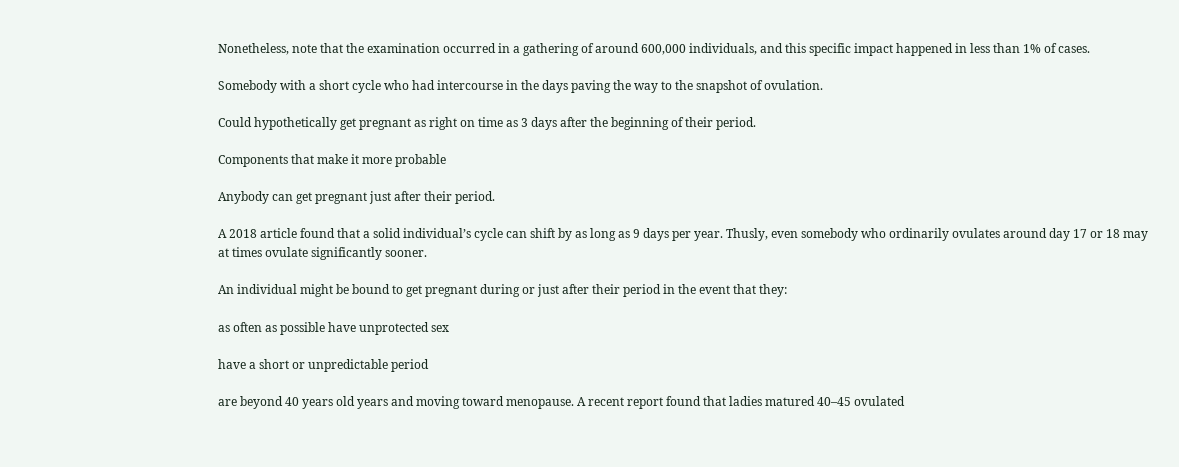Nonetheless, note that the examination occurred in a gathering of around 600,000 individuals, and this specific impact happened in less than 1% of cases.

Somebody with a short cycle who had intercourse in the days paving the way to the snapshot of ovulation.

Could hypothetically get pregnant as right on time as 3 days after the beginning of their period.

Components that make it more probable

Anybody can get pregnant just after their period.

A 2018 article found that a solid individual’s cycle can shift by as long as 9 days per year. Thusly, even somebody who ordinarily ovulates around day 17 or 18 may at times ovulate significantly sooner.

An individual might be bound to get pregnant during or just after their period in the event that they:

as often as possible have unprotected sex

have a short or unpredictable period

are beyond 40 years old years and moving toward menopause. A recent report found that ladies matured 40–45 ovulated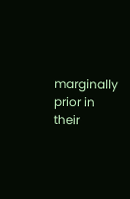marginally prior in their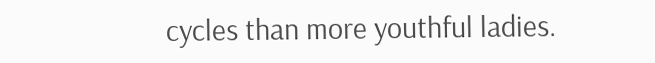cycles than more youthful ladies.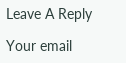Leave A Reply

Your email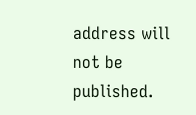address will not be published.